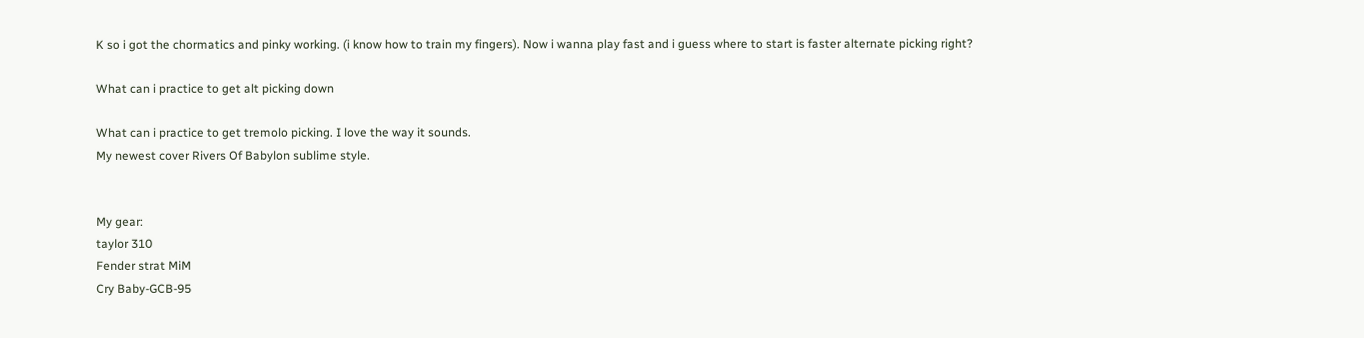K so i got the chormatics and pinky working. (i know how to train my fingers). Now i wanna play fast and i guess where to start is faster alternate picking right?

What can i practice to get alt picking down

What can i practice to get tremolo picking. I love the way it sounds.
My newest cover Rivers Of Babylon sublime style.


My gear:
taylor 310
Fender strat MiM
Cry Baby-GCB-95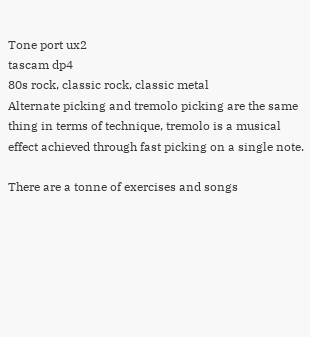Tone port ux2
tascam dp4
80s rock, classic rock, classic metal
Alternate picking and tremolo picking are the same thing in terms of technique, tremolo is a musical effect achieved through fast picking on a single note.

There are a tonne of exercises and songs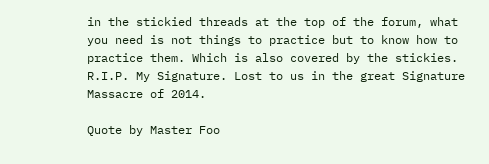in the stickied threads at the top of the forum, what you need is not things to practice but to know how to practice them. Which is also covered by the stickies.
R.I.P. My Signature. Lost to us in the great Signature Massacre of 2014.

Quote by Master Foo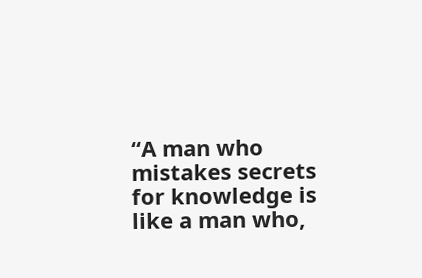“A man who mistakes secrets for knowledge is like a man who,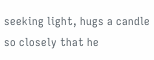seeking light, hugs a candle so closely that he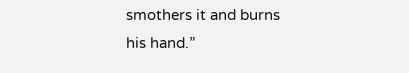smothers it and burns his hand.”